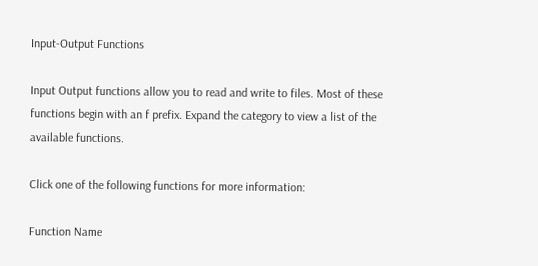Input-Output Functions

Input Output functions allow you to read and write to files. Most of these functions begin with an f prefix. Expand the category to view a list of the available functions.

Click one of the following functions for more information:

Function Name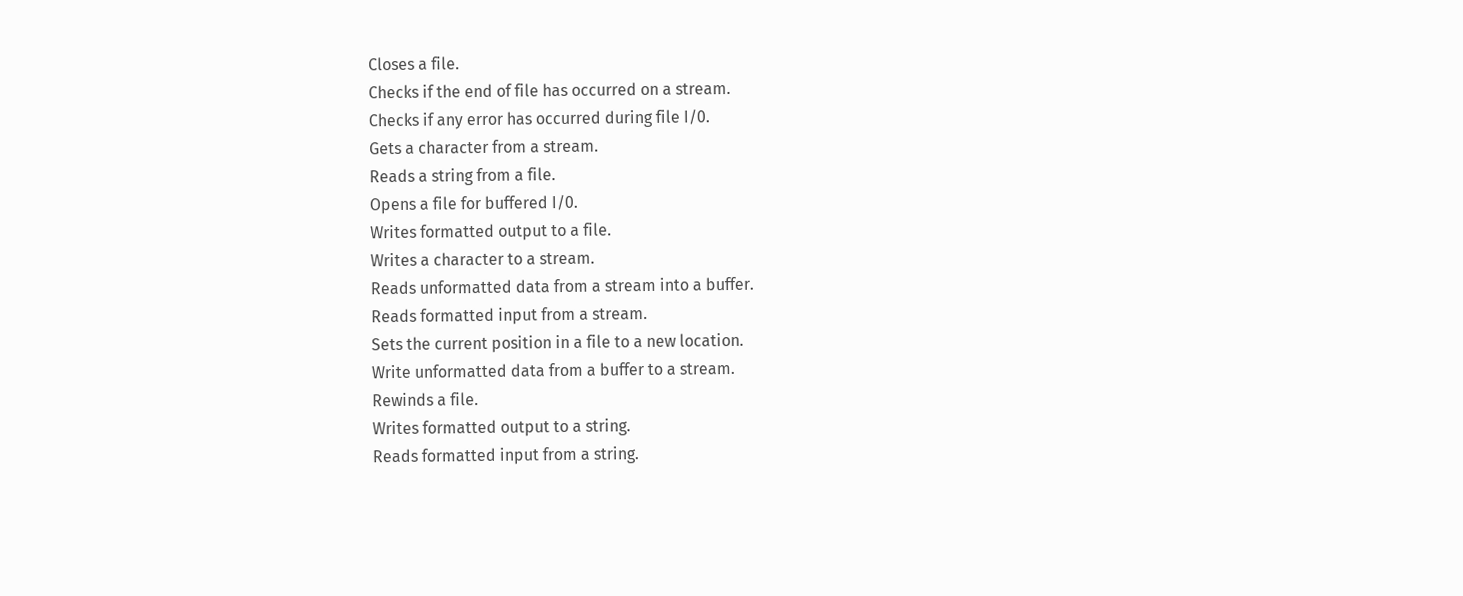Closes a file.
Checks if the end of file has occurred on a stream.
Checks if any error has occurred during file I/0.
Gets a character from a stream.
Reads a string from a file.
Opens a file for buffered I/0.
Writes formatted output to a file.
Writes a character to a stream.
Reads unformatted data from a stream into a buffer.
Reads formatted input from a stream.
Sets the current position in a file to a new location.
Write unformatted data from a buffer to a stream.
Rewinds a file.
Writes formatted output to a string.
Reads formatted input from a string.